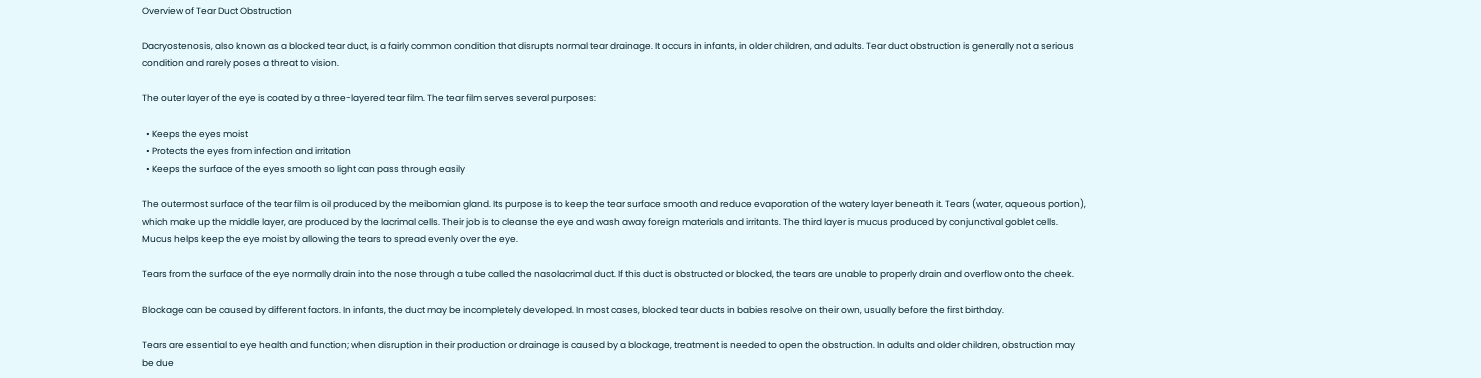Overview of Tear Duct Obstruction

Dacryostenosis, also known as a blocked tear duct, is a fairly common condition that disrupts normal tear drainage. It occurs in infants, in older children, and adults. Tear duct obstruction is generally not a serious condition and rarely poses a threat to vision.

The outer layer of the eye is coated by a three-layered tear film. The tear film serves several purposes:

  • Keeps the eyes moist
  • Protects the eyes from infection and irritation
  • Keeps the surface of the eyes smooth so light can pass through easily

The outermost surface of the tear film is oil produced by the meibomian gland. Its purpose is to keep the tear surface smooth and reduce evaporation of the watery layer beneath it. Tears (water, aqueous portion), which make up the middle layer, are produced by the lacrimal cells. Their job is to cleanse the eye and wash away foreign materials and irritants. The third layer is mucus produced by conjunctival goblet cells. Mucus helps keep the eye moist by allowing the tears to spread evenly over the eye.

Tears from the surface of the eye normally drain into the nose through a tube called the nasolacrimal duct. If this duct is obstructed or blocked, the tears are unable to properly drain and overflow onto the cheek.

Blockage can be caused by different factors. In infants, the duct may be incompletely developed. In most cases, blocked tear ducts in babies resolve on their own, usually before the first birthday.

Tears are essential to eye health and function; when disruption in their production or drainage is caused by a blockage, treatment is needed to open the obstruction. In adults and older children, obstruction may be due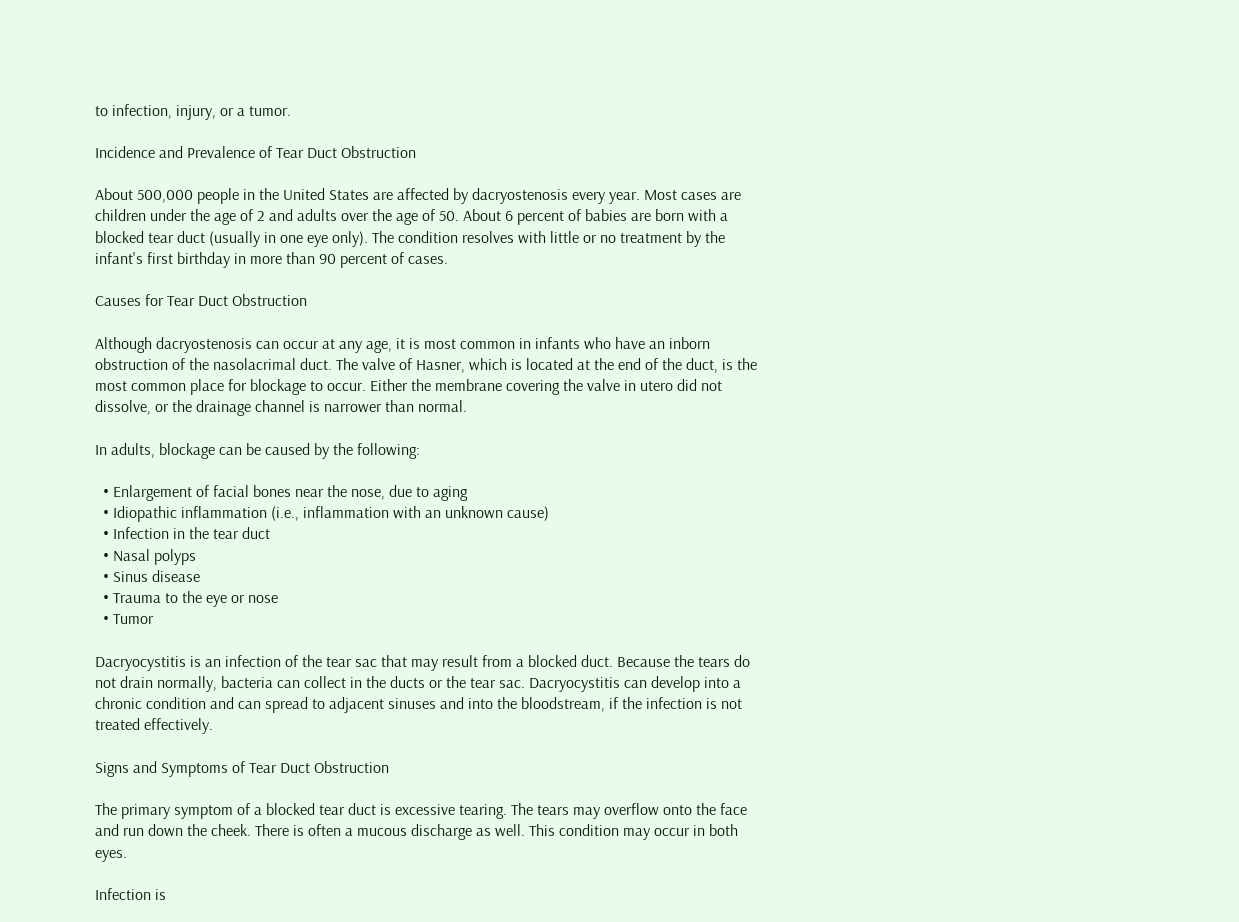to infection, injury, or a tumor.

Incidence and Prevalence of Tear Duct Obstruction

About 500,000 people in the United States are affected by dacryostenosis every year. Most cases are children under the age of 2 and adults over the age of 50. About 6 percent of babies are born with a blocked tear duct (usually in one eye only). The condition resolves with little or no treatment by the infant's first birthday in more than 90 percent of cases.

Causes for Tear Duct Obstruction

Although dacryostenosis can occur at any age, it is most common in infants who have an inborn obstruction of the nasolacrimal duct. The valve of Hasner, which is located at the end of the duct, is the most common place for blockage to occur. Either the membrane covering the valve in utero did not dissolve, or the drainage channel is narrower than normal.

In adults, blockage can be caused by the following:

  • Enlargement of facial bones near the nose, due to aging
  • Idiopathic inflammation (i.e., inflammation with an unknown cause)
  • Infection in the tear duct
  • Nasal polyps
  • Sinus disease
  • Trauma to the eye or nose
  • Tumor

Dacryocystitis is an infection of the tear sac that may result from a blocked duct. Because the tears do not drain normally, bacteria can collect in the ducts or the tear sac. Dacryocystitis can develop into a chronic condition and can spread to adjacent sinuses and into the bloodstream, if the infection is not treated effectively.

Signs and Symptoms of Tear Duct Obstruction

The primary symptom of a blocked tear duct is excessive tearing. The tears may overflow onto the face and run down the cheek. There is often a mucous discharge as well. This condition may occur in both eyes.

Infection is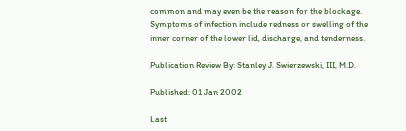common and may even be the reason for the blockage. Symptoms of infection include redness or swelling of the inner corner of the lower lid, discharge, and tenderness.

Publication Review By: Stanley J. Swierzewski, III, M.D.

Published: 01 Jan 2002

Last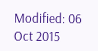Modified: 06 Oct 2015